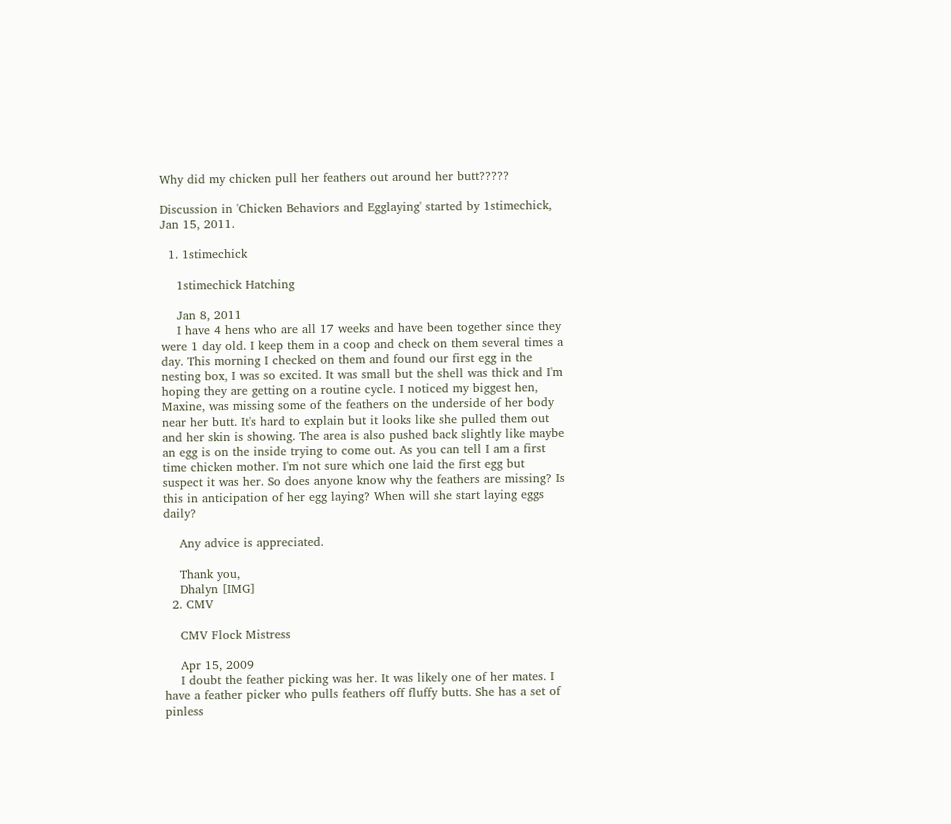Why did my chicken pull her feathers out around her butt?????

Discussion in 'Chicken Behaviors and Egglaying' started by 1stimechick, Jan 15, 2011.

  1. 1stimechick

    1stimechick Hatching

    Jan 8, 2011
    I have 4 hens who are all 17 weeks and have been together since they were 1 day old. I keep them in a coop and check on them several times a day. This morning I checked on them and found our first egg in the nesting box, I was so excited. It was small but the shell was thick and I'm hoping they are getting on a routine cycle. I noticed my biggest hen, Maxine, was missing some of the feathers on the underside of her body near her butt. It's hard to explain but it looks like she pulled them out and her skin is showing. The area is also pushed back slightly like maybe an egg is on the inside trying to come out. As you can tell I am a first time chicken mother. I'm not sure which one laid the first egg but suspect it was her. So does anyone know why the feathers are missing? Is this in anticipation of her egg laying? When will she start laying eggs daily?

    Any advice is appreciated.

    Thank you,
    Dhalyn [IMG]
  2. CMV

    CMV Flock Mistress

    Apr 15, 2009
    I doubt the feather picking was her. It was likely one of her mates. I have a feather picker who pulls feathers off fluffy butts. She has a set of pinless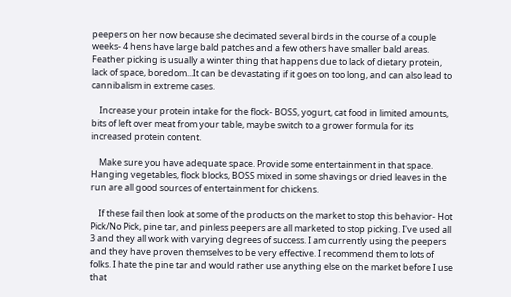peepers on her now because she decimated several birds in the course of a couple weeks- 4 hens have large bald patches and a few others have smaller bald areas. Feather picking is usually a winter thing that happens due to lack of dietary protein, lack of space, boredom...It can be devastating if it goes on too long, and can also lead to cannibalism in extreme cases.

    Increase your protein intake for the flock- BOSS, yogurt, cat food in limited amounts, bits of left over meat from your table, maybe switch to a grower formula for its increased protein content.

    Make sure you have adequate space. Provide some entertainment in that space. Hanging vegetables, flock blocks, BOSS mixed in some shavings or dried leaves in the run are all good sources of entertainment for chickens.

    If these fail then look at some of the products on the market to stop this behavior- Hot Pick/No Pick, pine tar, and pinless peepers are all marketed to stop picking. I've used all 3 and they all work with varying degrees of success. I am currently using the peepers and they have proven themselves to be very effective. I recommend them to lots of folks. I hate the pine tar and would rather use anything else on the market before I use that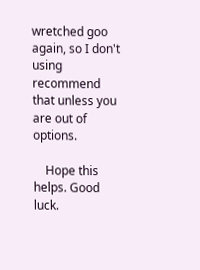wretched goo again, so I don't using recommend that unless you are out of options.

    Hope this helps. Good luck.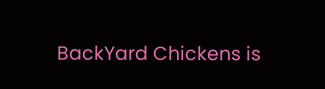BackYard Chickens is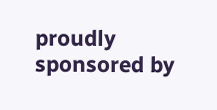proudly sponsored by